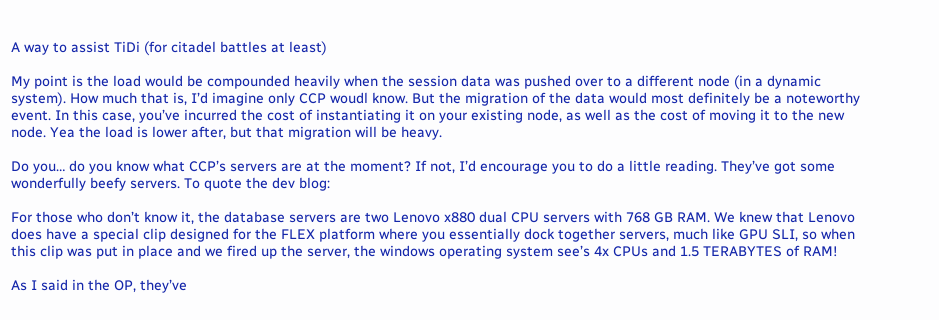A way to assist TiDi (for citadel battles at least)

My point is the load would be compounded heavily when the session data was pushed over to a different node (in a dynamic system). How much that is, I’d imagine only CCP woudl know. But the migration of the data would most definitely be a noteworthy event. In this case, you’ve incurred the cost of instantiating it on your existing node, as well as the cost of moving it to the new node. Yea the load is lower after, but that migration will be heavy.

Do you… do you know what CCP’s servers are at the moment? If not, I’d encourage you to do a little reading. They’ve got some wonderfully beefy servers. To quote the dev blog:

For those who don’t know it, the database servers are two Lenovo x880 dual CPU servers with 768 GB RAM. We knew that Lenovo does have a special clip designed for the FLEX platform where you essentially dock together servers, much like GPU SLI, so when this clip was put in place and we fired up the server, the windows operating system see’s 4x CPUs and 1.5 TERABYTES of RAM!

As I said in the OP, they’ve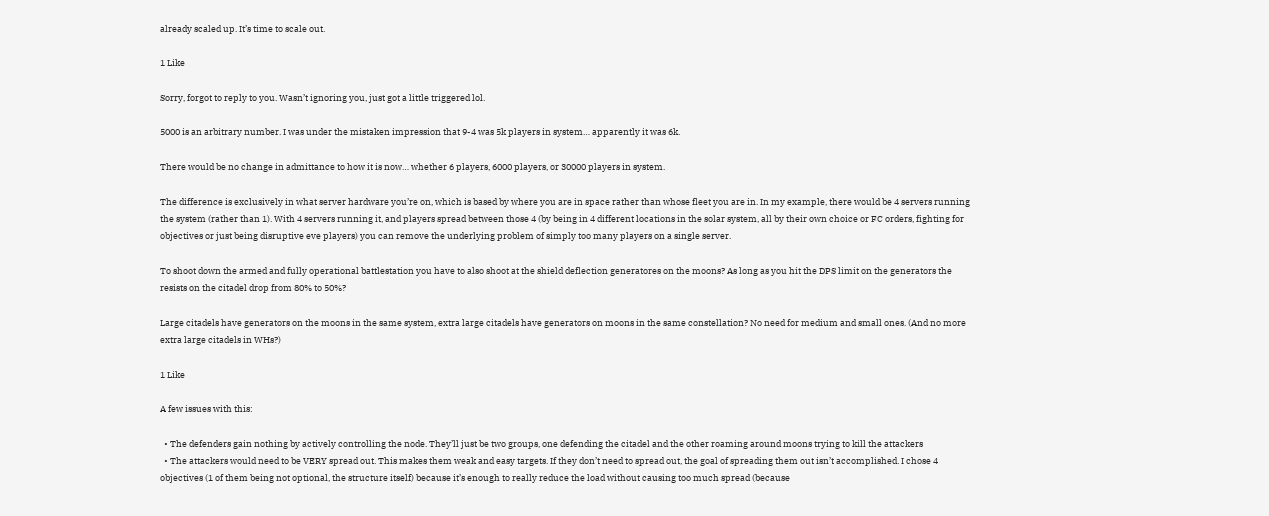already scaled up. It’s time to scale out.

1 Like

Sorry, forgot to reply to you. Wasn’t ignoring you, just got a little triggered lol.

5000 is an arbitrary number. I was under the mistaken impression that 9-4 was 5k players in system… apparently it was 6k.

There would be no change in admittance to how it is now… whether 6 players, 6000 players, or 30000 players in system.

The difference is exclusively in what server hardware you’re on, which is based by where you are in space rather than whose fleet you are in. In my example, there would be 4 servers running the system (rather than 1). With 4 servers running it, and players spread between those 4 (by being in 4 different locations in the solar system, all by their own choice or FC orders, fighting for objectives or just being disruptive eve players) you can remove the underlying problem of simply too many players on a single server.

To shoot down the armed and fully operational battlestation you have to also shoot at the shield deflection generatores on the moons? As long as you hit the DPS limit on the generators the resists on the citadel drop from 80% to 50%?

Large citadels have generators on the moons in the same system, extra large citadels have generators on moons in the same constellation? No need for medium and small ones. (And no more extra large citadels in WHs?)

1 Like

A few issues with this:

  • The defenders gain nothing by actively controlling the node. They’ll just be two groups, one defending the citadel and the other roaming around moons trying to kill the attackers
  • The attackers would need to be VERY spread out. This makes them weak and easy targets. If they don’t need to spread out, the goal of spreading them out isn’t accomplished. I chose 4 objectives (1 of them being not optional, the structure itself) because it’s enough to really reduce the load without causing too much spread (because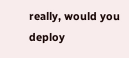really, would you deploy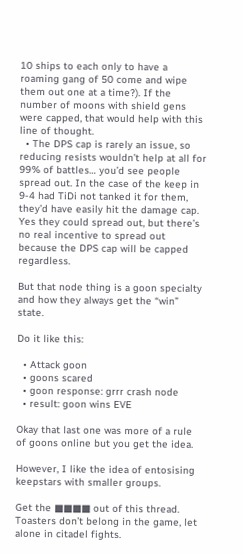10 ships to each only to have a roaming gang of 50 come and wipe them out one at a time?). If the number of moons with shield gens were capped, that would help with this line of thought.
  • The DPS cap is rarely an issue, so reducing resists wouldn’t help at all for 99% of battles… you’d see people spread out. In the case of the keep in 9-4 had TiDi not tanked it for them, they’d have easily hit the damage cap. Yes they could spread out, but there’s no real incentive to spread out because the DPS cap will be capped regardless.

But that node thing is a goon specialty and how they always get the “win” state.

Do it like this:

  • Attack goon
  • goons scared
  • goon response: grrr crash node
  • result: goon wins EVE

Okay that last one was more of a rule of goons online but you get the idea.

However, I like the idea of entosising keepstars with smaller groups.

Get the ■■■■ out of this thread. Toasters don’t belong in the game, let alone in citadel fights.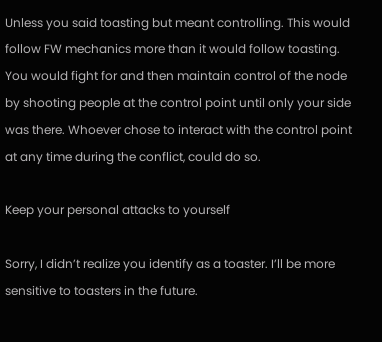Unless you said toasting but meant controlling. This would follow FW mechanics more than it would follow toasting. You would fight for and then maintain control of the node by shooting people at the control point until only your side was there. Whoever chose to interact with the control point at any time during the conflict, could do so.

Keep your personal attacks to yourself

Sorry, I didn’t realize you identify as a toaster. I’ll be more sensitive to toasters in the future.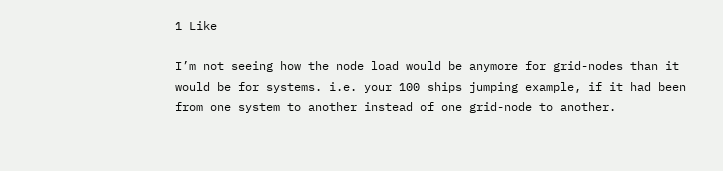1 Like

I’m not seeing how the node load would be anymore for grid-nodes than it would be for systems. i.e. your 100 ships jumping example, if it had been from one system to another instead of one grid-node to another.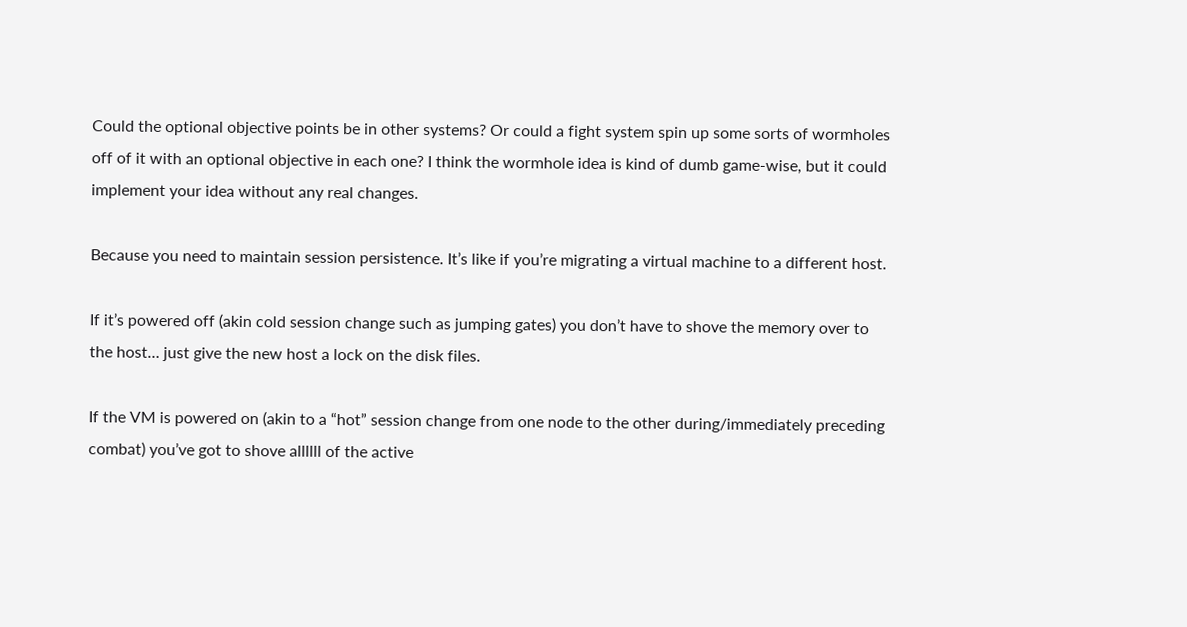Could the optional objective points be in other systems? Or could a fight system spin up some sorts of wormholes off of it with an optional objective in each one? I think the wormhole idea is kind of dumb game-wise, but it could implement your idea without any real changes.

Because you need to maintain session persistence. It’s like if you’re migrating a virtual machine to a different host.

If it’s powered off (akin cold session change such as jumping gates) you don’t have to shove the memory over to the host… just give the new host a lock on the disk files.

If the VM is powered on (akin to a “hot” session change from one node to the other during/immediately preceding combat) you’ve got to shove allllll of the active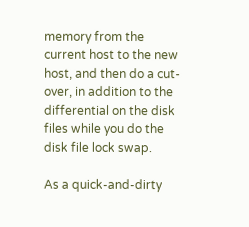memory from the current host to the new host, and then do a cut-over, in addition to the differential on the disk files while you do the disk file lock swap.

As a quick-and-dirty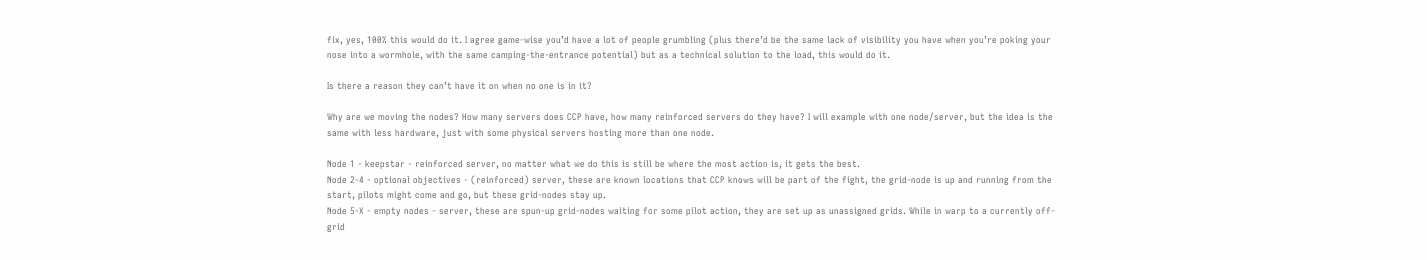fix, yes, 100% this would do it. I agree game-wise you’d have a lot of people grumbling (plus there’d be the same lack of visibility you have when you’re poking your nose into a wormhole, with the same camping-the-entrance potential) but as a technical solution to the load, this would do it.

Is there a reason they can’t have it on when no one is in it?

Why are we moving the nodes? How many servers does CCP have, how many reinforced servers do they have? I will example with one node/server, but the idea is the same with less hardware, just with some physical servers hosting more than one node.

Node 1 - keepstar - reinforced server, no matter what we do this is still be where the most action is, it gets the best.
Node 2-4 - optional objectives - (reinforced) server, these are known locations that CCP knows will be part of the fight, the grid-node is up and running from the start, pilots might come and go, but these grid-nodes stay up.
Node 5-X - empty nodes - server, these are spun-up grid-nodes waiting for some pilot action, they are set up as unassigned grids. While in warp to a currently off-grid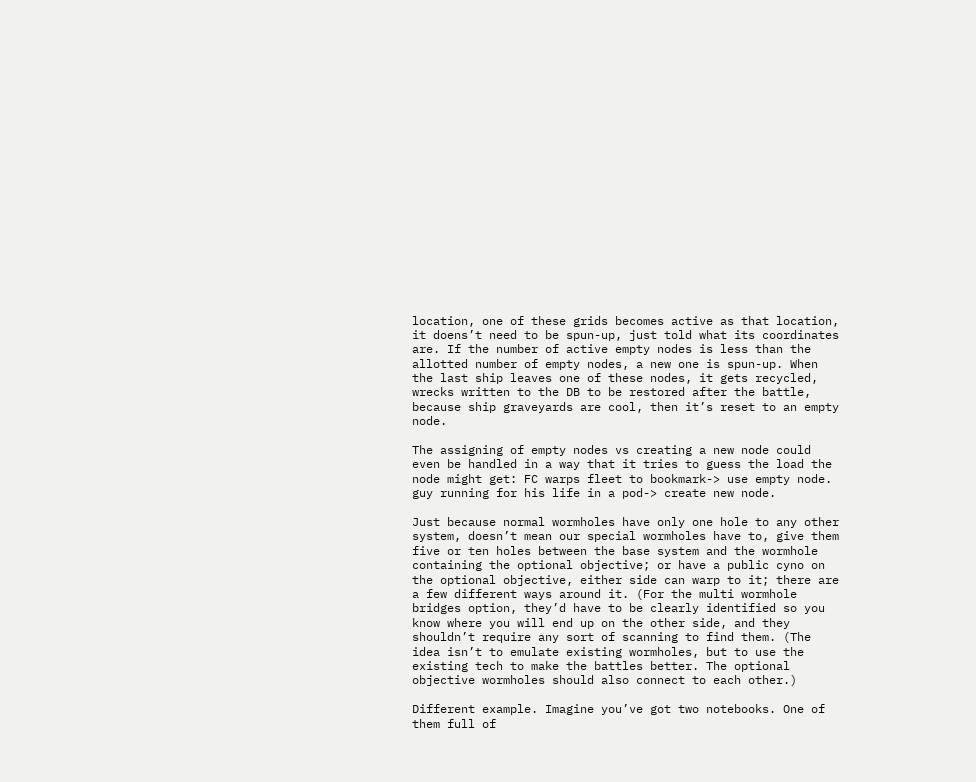location, one of these grids becomes active as that location, it doens’t need to be spun-up, just told what its coordinates are. If the number of active empty nodes is less than the allotted number of empty nodes, a new one is spun-up. When the last ship leaves one of these nodes, it gets recycled, wrecks written to the DB to be restored after the battle, because ship graveyards are cool, then it’s reset to an empty node.

The assigning of empty nodes vs creating a new node could even be handled in a way that it tries to guess the load the node might get: FC warps fleet to bookmark-> use empty node. guy running for his life in a pod-> create new node.

Just because normal wormholes have only one hole to any other system, doesn’t mean our special wormholes have to, give them five or ten holes between the base system and the wormhole containing the optional objective; or have a public cyno on the optional objective, either side can warp to it; there are a few different ways around it. (For the multi wormhole bridges option, they’d have to be clearly identified so you know where you will end up on the other side, and they shouldn’t require any sort of scanning to find them. (The idea isn’t to emulate existing wormholes, but to use the existing tech to make the battles better. The optional objective wormholes should also connect to each other.)

Different example. Imagine you’ve got two notebooks. One of them full of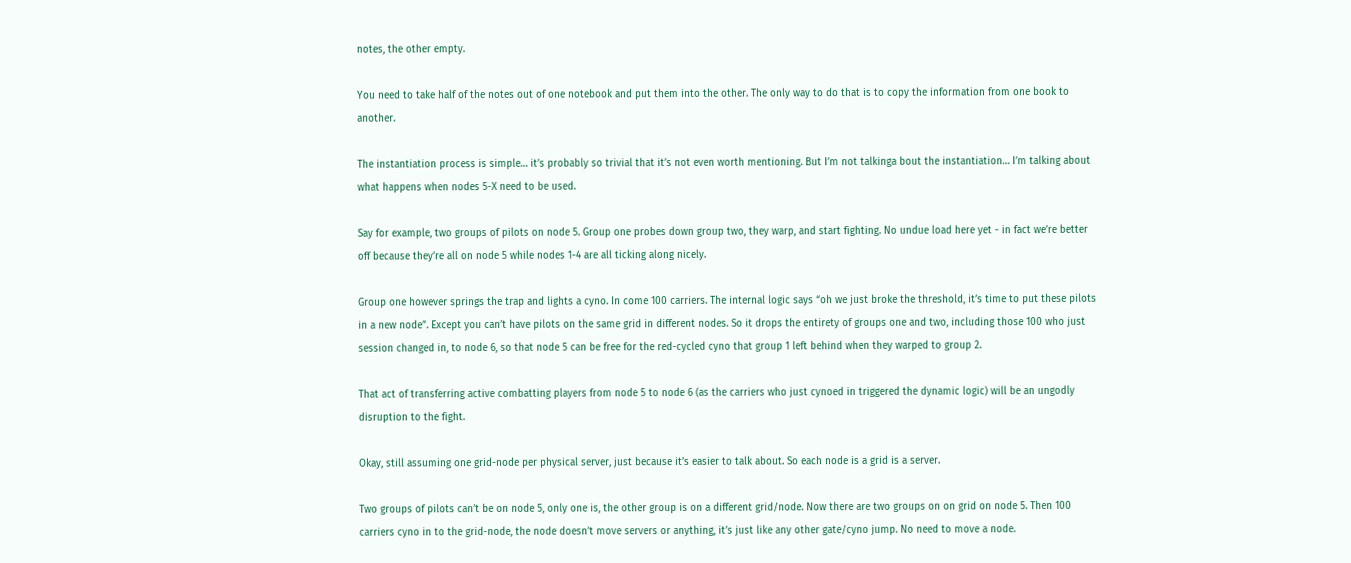notes, the other empty.

You need to take half of the notes out of one notebook and put them into the other. The only way to do that is to copy the information from one book to another.

The instantiation process is simple… it’s probably so trivial that it’s not even worth mentioning. But I’m not talkinga bout the instantiation… I’m talking about what happens when nodes 5-X need to be used.

Say for example, two groups of pilots on node 5. Group one probes down group two, they warp, and start fighting. No undue load here yet - in fact we’re better off because they’re all on node 5 while nodes 1-4 are all ticking along nicely.

Group one however springs the trap and lights a cyno. In come 100 carriers. The internal logic says “oh we just broke the threshold, it’s time to put these pilots in a new node”. Except you can’t have pilots on the same grid in different nodes. So it drops the entirety of groups one and two, including those 100 who just session changed in, to node 6, so that node 5 can be free for the red-cycled cyno that group 1 left behind when they warped to group 2.

That act of transferring active combatting players from node 5 to node 6 (as the carriers who just cynoed in triggered the dynamic logic) will be an ungodly disruption to the fight.

Okay, still assuming one grid-node per physical server, just because it’s easier to talk about. So each node is a grid is a server.

Two groups of pilots can’t be on node 5, only one is, the other group is on a different grid/node. Now there are two groups on on grid on node 5. Then 100 carriers cyno in to the grid-node, the node doesn’t move servers or anything, it’s just like any other gate/cyno jump. No need to move a node.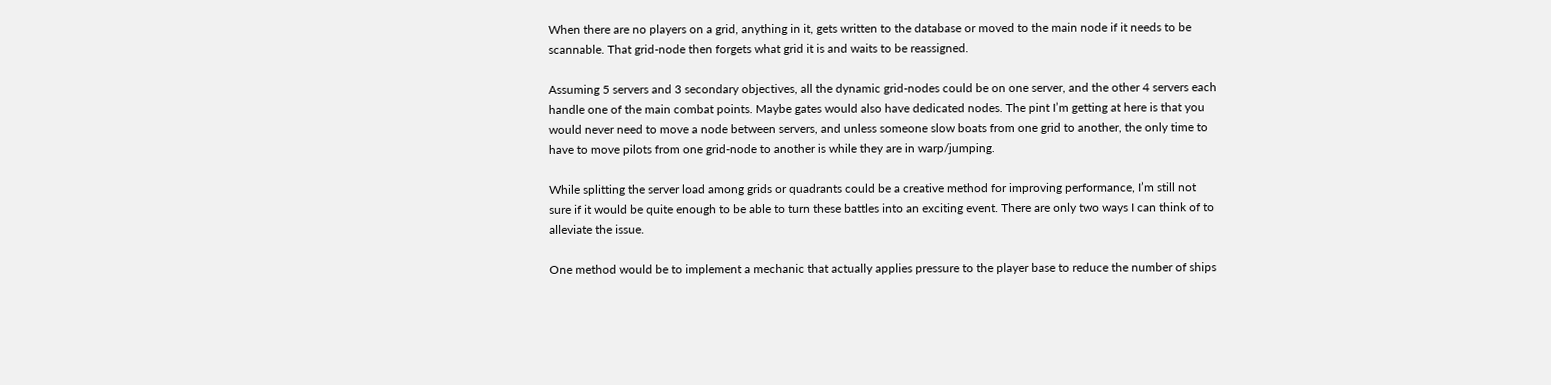When there are no players on a grid, anything in it, gets written to the database or moved to the main node if it needs to be scannable. That grid-node then forgets what grid it is and waits to be reassigned.

Assuming 5 servers and 3 secondary objectives, all the dynamic grid-nodes could be on one server, and the other 4 servers each handle one of the main combat points. Maybe gates would also have dedicated nodes. The pint I’m getting at here is that you would never need to move a node between servers, and unless someone slow boats from one grid to another, the only time to have to move pilots from one grid-node to another is while they are in warp/jumping.

While splitting the server load among grids or quadrants could be a creative method for improving performance, I’m still not sure if it would be quite enough to be able to turn these battles into an exciting event. There are only two ways I can think of to alleviate the issue.

One method would be to implement a mechanic that actually applies pressure to the player base to reduce the number of ships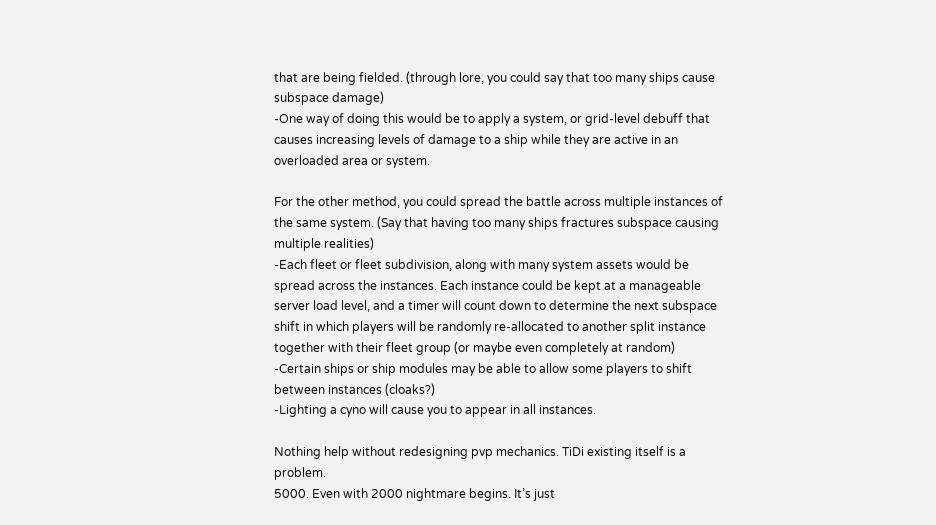that are being fielded. (through lore, you could say that too many ships cause subspace damage)
-One way of doing this would be to apply a system, or grid-level debuff that causes increasing levels of damage to a ship while they are active in an overloaded area or system.

For the other method, you could spread the battle across multiple instances of the same system. (Say that having too many ships fractures subspace causing multiple realities)
-Each fleet or fleet subdivision, along with many system assets would be spread across the instances. Each instance could be kept at a manageable server load level, and a timer will count down to determine the next subspace shift in which players will be randomly re-allocated to another split instance together with their fleet group (or maybe even completely at random)
-Certain ships or ship modules may be able to allow some players to shift between instances (cloaks?)
-Lighting a cyno will cause you to appear in all instances.

Nothing help without redesigning pvp mechanics. TiDi existing itself is a problem.
5000. Even with 2000 nightmare begins. It’s just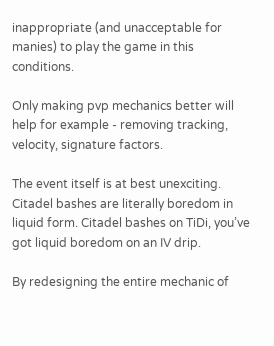inappropriate (and unacceptable for manies) to play the game in this conditions.

Only making pvp mechanics better will help for example - removing tracking, velocity, signature factors.

The event itself is at best unexciting. Citadel bashes are literally boredom in liquid form. Citadel bashes on TiDi, you’ve got liquid boredom on an IV drip.

By redesigning the entire mechanic of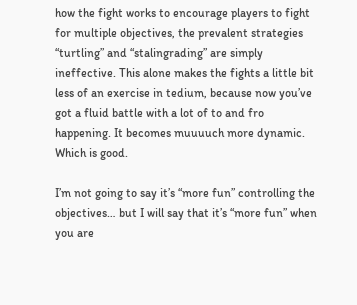how the fight works to encourage players to fight for multiple objectives, the prevalent strategies “turtling” and “stalingrading” are simply ineffective. This alone makes the fights a little bit less of an exercise in tedium, because now you’ve got a fluid battle with a lot of to and fro happening. It becomes muuuuch more dynamic. Which is good.

I’m not going to say it’s “more fun” controlling the objectives… but I will say that it’s “more fun” when you are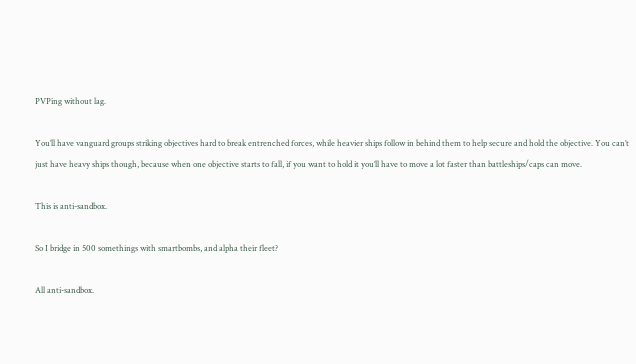PVPing without lag.

You’ll have vanguard groups striking objectives hard to break entrenched forces, while heavier ships follow in behind them to help secure and hold the objective. You can’t just have heavy ships though, because when one objective starts to fall, if you want to hold it you’ll have to move a lot faster than battleships/caps can move.

This is anti-sandbox.

So I bridge in 500 somethings with smartbombs, and alpha their fleet?

All anti-sandbox.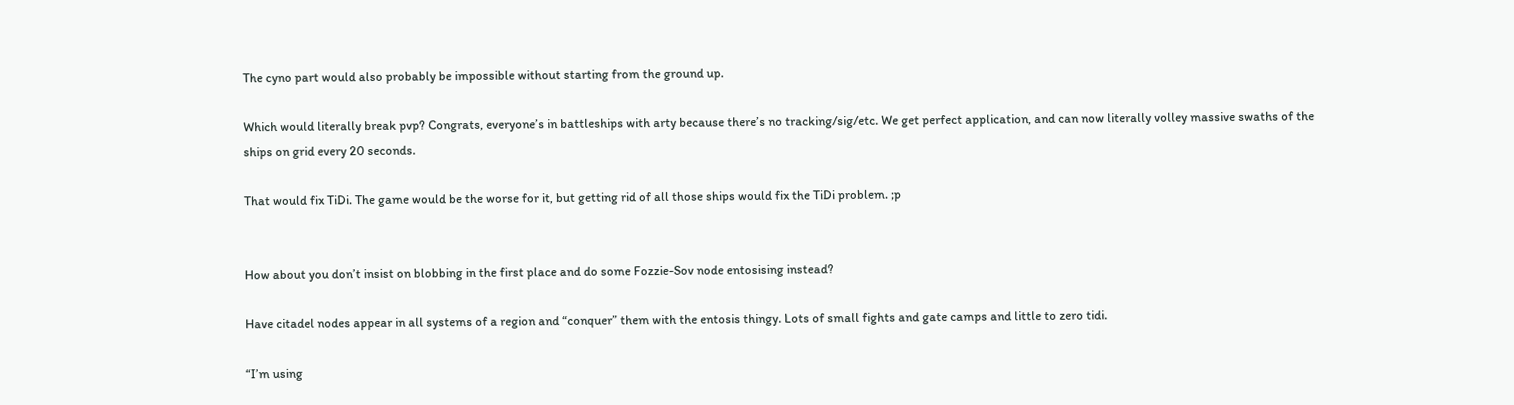The cyno part would also probably be impossible without starting from the ground up.

Which would literally break pvp? Congrats, everyone’s in battleships with arty because there’s no tracking/sig/etc. We get perfect application, and can now literally volley massive swaths of the ships on grid every 20 seconds.

That would fix TiDi. The game would be the worse for it, but getting rid of all those ships would fix the TiDi problem. ;p


How about you don’t insist on blobbing in the first place and do some Fozzie-Sov node entosising instead?

Have citadel nodes appear in all systems of a region and “conquer” them with the entosis thingy. Lots of small fights and gate camps and little to zero tidi.

“I’m using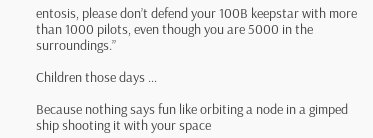entosis, please don’t defend your 100B keepstar with more than 1000 pilots, even though you are 5000 in the surroundings.”

Children those days …

Because nothing says fun like orbiting a node in a gimped ship shooting it with your space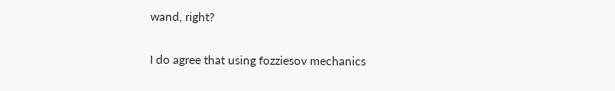wand, right?

I do agree that using fozziesov mechanics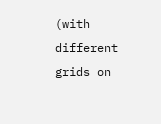(with different grids on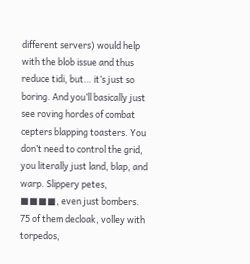different servers) would help with the blob issue and thus reduce tidi, but… it’s just so boring. And you’ll basically just see roving hordes of combat cepters blapping toasters. You don’t need to control the grid, you literally just land, blap, and warp. Slippery petes, ■■■■, even just bombers. 75 of them decloak, volley with torpedos,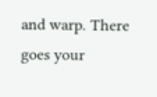and warp. There goes your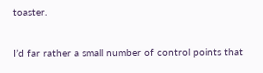toaster.

I’d far rather a small number of control points that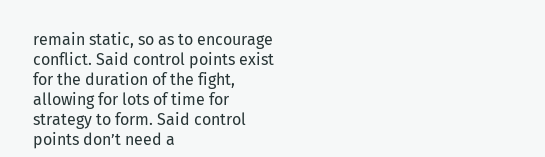remain static, so as to encourage conflict. Said control points exist for the duration of the fight, allowing for lots of time for strategy to form. Said control points don’t need a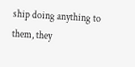ship doing anything to them, they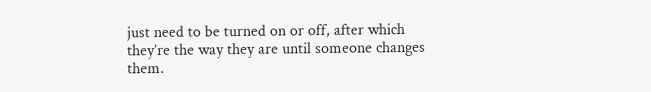just need to be turned on or off, after which they’re the way they are until someone changes them.